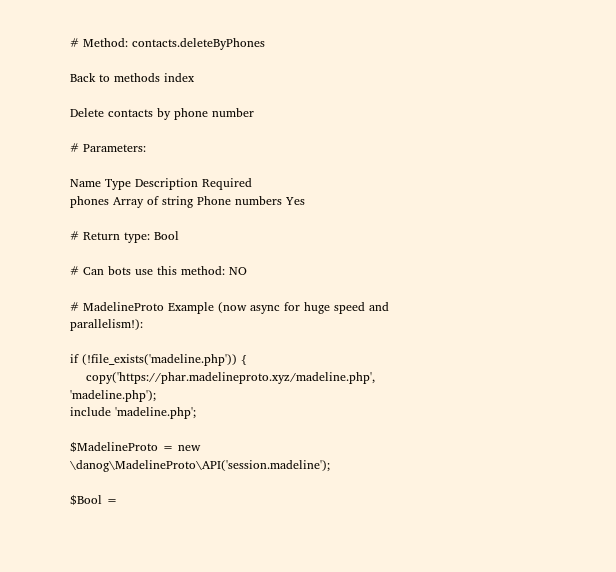# Method: contacts.deleteByPhones

Back to methods index

Delete contacts by phone number

# Parameters:

Name Type Description Required
phones Array of string Phone numbers Yes

# Return type: Bool

# Can bots use this method: NO

# MadelineProto Example (now async for huge speed and parallelism!):

if (!file_exists('madeline.php')) {
    copy('https://phar.madelineproto.xyz/madeline.php', 'madeline.php');
include 'madeline.php';

$MadelineProto = new \danog\MadelineProto\API('session.madeline');

$Bool =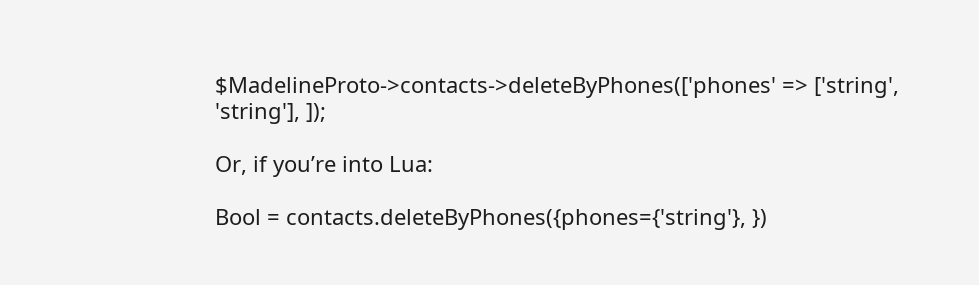$MadelineProto->contacts->deleteByPhones(['phones' => ['string', 'string'], ]);

Or, if you’re into Lua:

Bool = contacts.deleteByPhones({phones={'string'}, })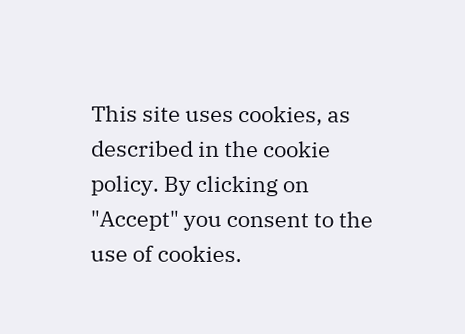This site uses cookies, as described in the cookie policy. By clicking on "Accept" you consent to the use of cookies.